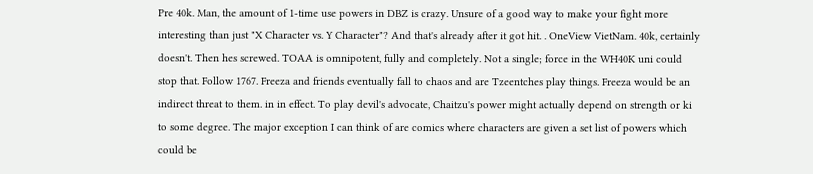Pre 40k. Man, the amount of 1-time use powers in DBZ is crazy. Unsure of a good way to make your fight more interesting than just "X Character vs. Y Character"? And that's already after it got hit. . OneView VietNam. 40k, certainly doesn't. Then hes screwed. TOAA is omnipotent, fully and completely. Not a single; force in the WH40K uni could stop that. Follow 1767. Freeza and friends eventually fall to chaos and are Tzeentches play things. Freeza would be an indirect threat to them. in in effect. To play devil's advocate, Chaitzu's power might actually depend on strength or ki to some degree. The major exception I can think of are comics where characters are given a set list of powers which could be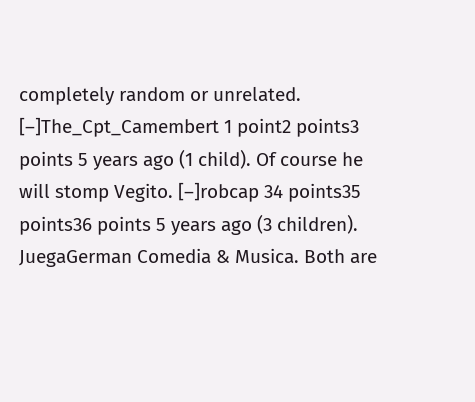completely random or unrelated. [–]The_Cpt_Camembert 1 point2 points3 points 5 years ago (1 child). Of course he will stomp Vegito. [–]robcap 34 points35 points36 points 5 years ago (3 children). JuegaGerman Comedia & Musica. Both are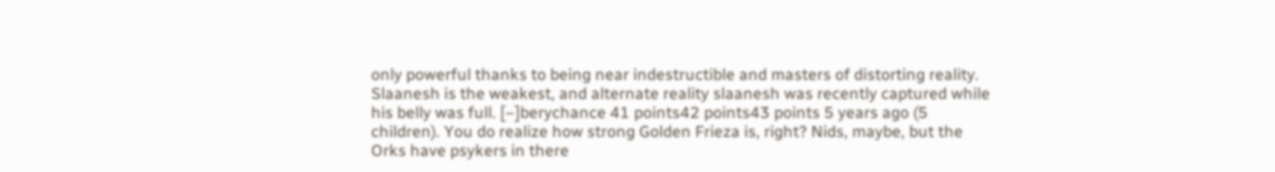only powerful thanks to being near indestructible and masters of distorting reality. Slaanesh is the weakest, and alternate reality slaanesh was recently captured while his belly was full. [–]berychance 41 points42 points43 points 5 years ago (5 children). You do realize how strong Golden Frieza is, right? Nids, maybe, but the Orks have psykers in there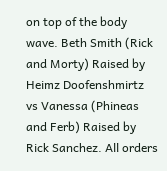on top of the body wave. Beth Smith (Rick and Morty) Raised by Heimz Doofenshmirtz vs Vanessa (Phineas and Ferb) Raised by Rick Sanchez. All orders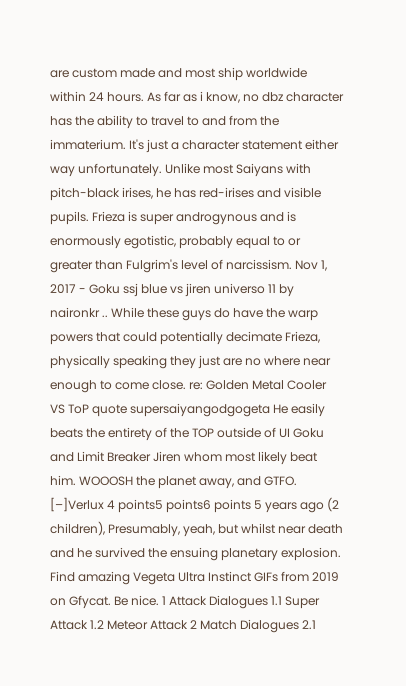are custom made and most ship worldwide within 24 hours. As far as i know, no dbz character has the ability to travel to and from the immaterium. It's just a character statement either way unfortunately. Unlike most Saiyans with pitch-black irises, he has red-irises and visible pupils. Frieza is super androgynous and is enormously egotistic, probably equal to or greater than Fulgrim's level of narcissism. Nov 1, 2017 - Goku ssj blue vs jiren universo 11 by naironkr .. While these guys do have the warp powers that could potentially decimate Frieza, physically speaking they just are no where near enough to come close. re: Golden Metal Cooler VS ToP quote supersaiyangodgogeta He easily beats the entirety of the TOP outside of UI Goku and Limit Breaker Jiren whom most likely beat him. WOOOSH the planet away, and GTFO. [–]Verlux 4 points5 points6 points 5 years ago (2 children), Presumably, yeah, but whilst near death and he survived the ensuing planetary explosion. Find amazing Vegeta Ultra Instinct GIFs from 2019 on Gfycat. Be nice. 1 Attack Dialogues 1.1 Super Attack 1.2 Meteor Attack 2 Match Dialogues 2.1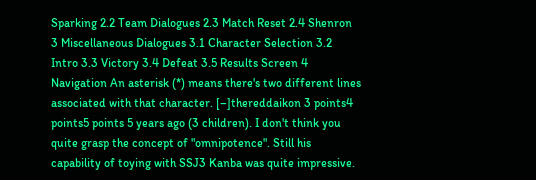Sparking 2.2 Team Dialogues 2.3 Match Reset 2.4 Shenron 3 Miscellaneous Dialogues 3.1 Character Selection 3.2 Intro 3.3 Victory 3.4 Defeat 3.5 Results Screen 4 Navigation An asterisk (*) means there's two different lines associated with that character. [–]thereddaikon 3 points4 points5 points 5 years ago (3 children). I don't think you quite grasp the concept of "omnipotence". Still his capability of toying with SSJ3 Kanba was quite impressive.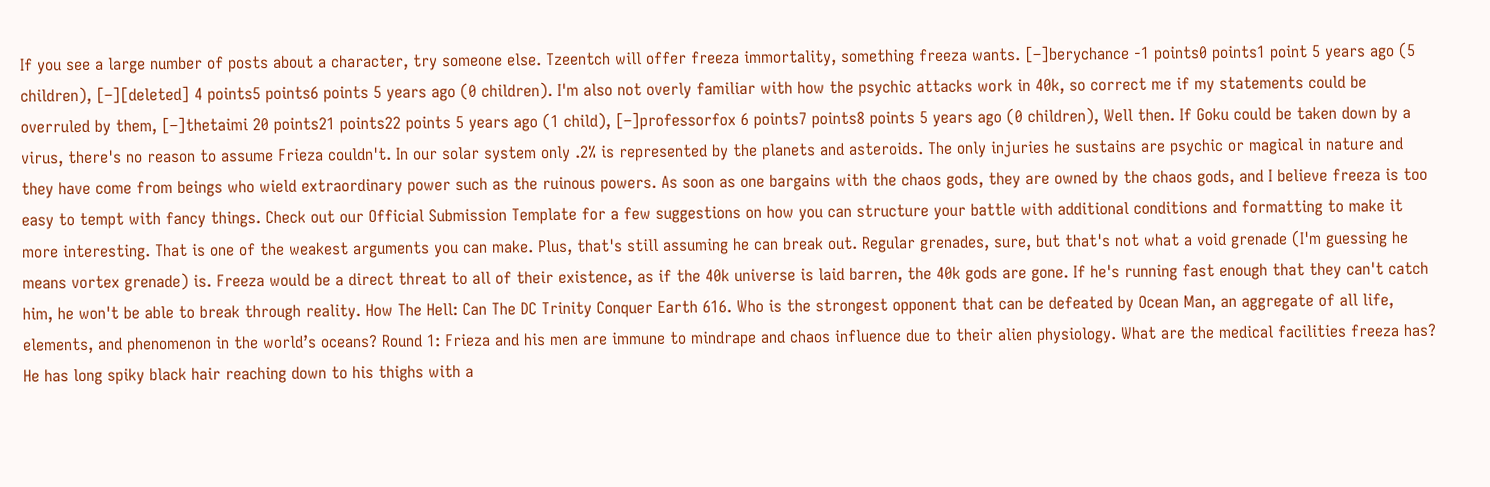If you see a large number of posts about a character, try someone else. Tzeentch will offer freeza immortality, something freeza wants. [–]berychance -1 points0 points1 point 5 years ago (5 children), [–][deleted] 4 points5 points6 points 5 years ago (0 children). I'm also not overly familiar with how the psychic attacks work in 40k, so correct me if my statements could be overruled by them, [–]thetaimi 20 points21 points22 points 5 years ago (1 child), [–]professorfox 6 points7 points8 points 5 years ago (0 children), Well then. If Goku could be taken down by a virus, there's no reason to assume Frieza couldn't. In our solar system only .2% is represented by the planets and asteroids. The only injuries he sustains are psychic or magical in nature and they have come from beings who wield extraordinary power such as the ruinous powers. As soon as one bargains with the chaos gods, they are owned by the chaos gods, and I believe freeza is too easy to tempt with fancy things. Check out our Official Submission Template for a few suggestions on how you can structure your battle with additional conditions and formatting to make it more interesting. That is one of the weakest arguments you can make. Plus, that's still assuming he can break out. Regular grenades, sure, but that's not what a void grenade (I'm guessing he means vortex grenade) is. Freeza would be a direct threat to all of their existence, as if the 40k universe is laid barren, the 40k gods are gone. If he's running fast enough that they can't catch him, he won't be able to break through reality. How The Hell: Can The DC Trinity Conquer Earth 616. Who is the strongest opponent that can be defeated by Ocean Man, an aggregate of all life, elements, and phenomenon in the world’s oceans? Round 1: Frieza and his men are immune to mindrape and chaos influence due to their alien physiology. What are the medical facilities freeza has? He has long spiky black hair reaching down to his thighs with a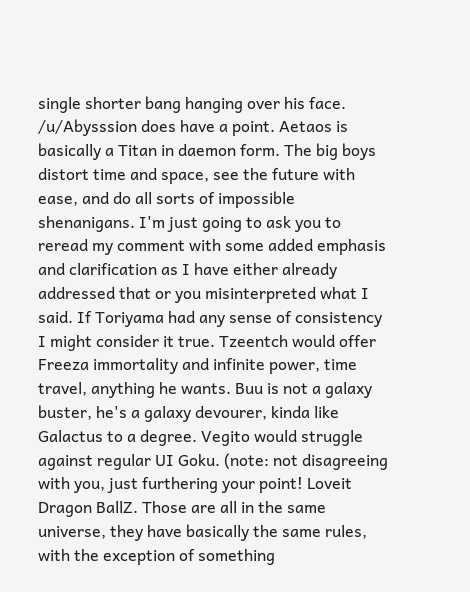single shorter bang hanging over his face. /u/Abysssion does have a point. Aetaos is basically a Titan in daemon form. The big boys distort time and space, see the future with ease, and do all sorts of impossible shenanigans. I'm just going to ask you to reread my comment with some added emphasis and clarification as I have either already addressed that or you misinterpreted what I said. If Toriyama had any sense of consistency I might consider it true. Tzeentch would offer Freeza immortality and infinite power, time travel, anything he wants. Buu is not a galaxy buster, he's a galaxy devourer, kinda like Galactus to a degree. Vegito would struggle against regular UI Goku. (note: not disagreeing with you, just furthering your point! Loveit Dragon BallZ. Those are all in the same universe, they have basically the same rules, with the exception of something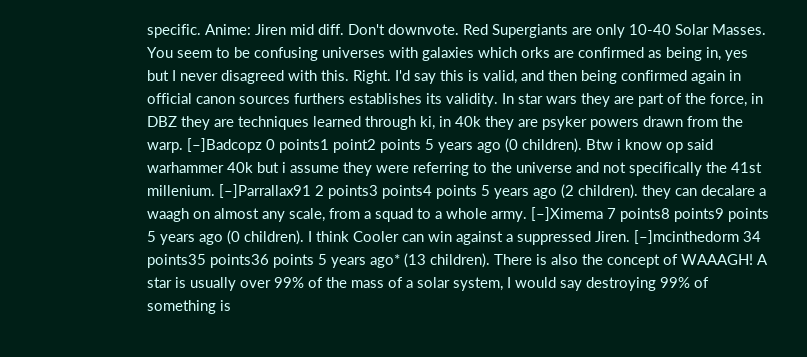specific. Anime: Jiren mid diff. Don't downvote. Red Supergiants are only 10-40 Solar Masses. You seem to be confusing universes with galaxies which orks are confirmed as being in, yes but I never disagreed with this. Right. I'd say this is valid, and then being confirmed again in official canon sources furthers establishes its validity. In star wars they are part of the force, in DBZ they are techniques learned through ki, in 40k they are psyker powers drawn from the warp. [–]Badcopz 0 points1 point2 points 5 years ago (0 children). Btw i know op said warhammer 40k but i assume they were referring to the universe and not specifically the 41st millenium. [–]Parrallax91 2 points3 points4 points 5 years ago (2 children). they can decalare a waagh on almost any scale, from a squad to a whole army. [–]Ximema 7 points8 points9 points 5 years ago (0 children). I think Cooler can win against a suppressed Jiren. [–]mcinthedorm 34 points35 points36 points 5 years ago* (13 children). There is also the concept of WAAAGH! A star is usually over 99% of the mass of a solar system, I would say destroying 99% of something is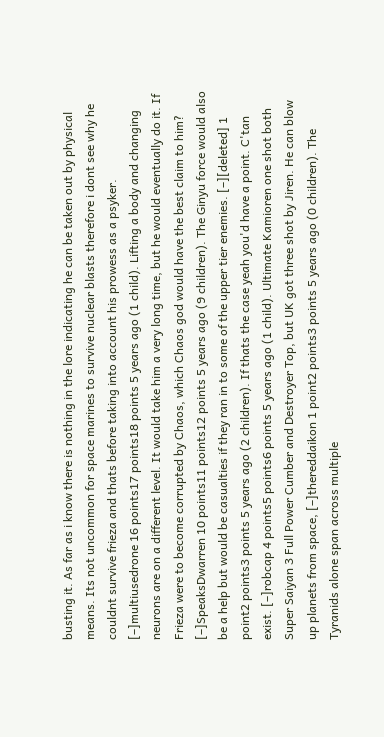busting it. As far as i know there is nothing in the lore indicating he can be taken out by physical means. Its not uncommon for space marines to survive nuclear blasts therefore i dont see why he couldnt survive frieza and thats before taking into account his prowess as a psyker. [–]multiusedrone 16 points17 points18 points 5 years ago (1 child). Lifting a body and changing neurons are on a different level. It would take him a very long time, but he would eventually do it. If Frieza were to become corrupted by Chaos, which Chaos god would have the best claim to him? [–]SpeaksDwarren 10 points11 points12 points 5 years ago (9 children). The Ginyu force would also be a help but would be casualties if they ran in to some of the upper tier enemies. [–][deleted] 1 point2 points3 points 5 years ago (2 children). If thats the case yeah you'd have a point. C'tan exist. [–]robcap 4 points5 points6 points 5 years ago (1 child). Ultimate Kamioren one shot both Super Saiyan 3 Full Power Cumber and Destroyer Top, but UK got three shot by Jiren. He can blow up planets from space, [–]thereddaikon 1 point2 points3 points 5 years ago (0 children). The Tyranids alone span across multiple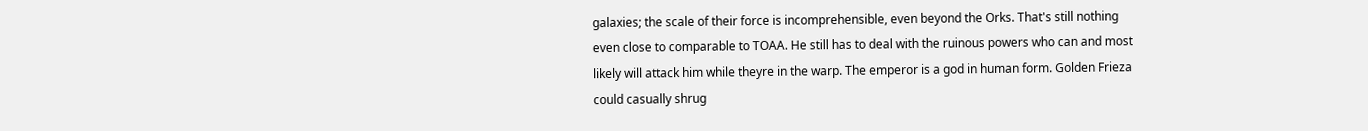galaxies; the scale of their force is incomprehensible, even beyond the Orks. That's still nothing even close to comparable to TOAA. He still has to deal with the ruinous powers who can and most likely will attack him while theyre in the warp. The emperor is a god in human form. Golden Frieza could casually shrug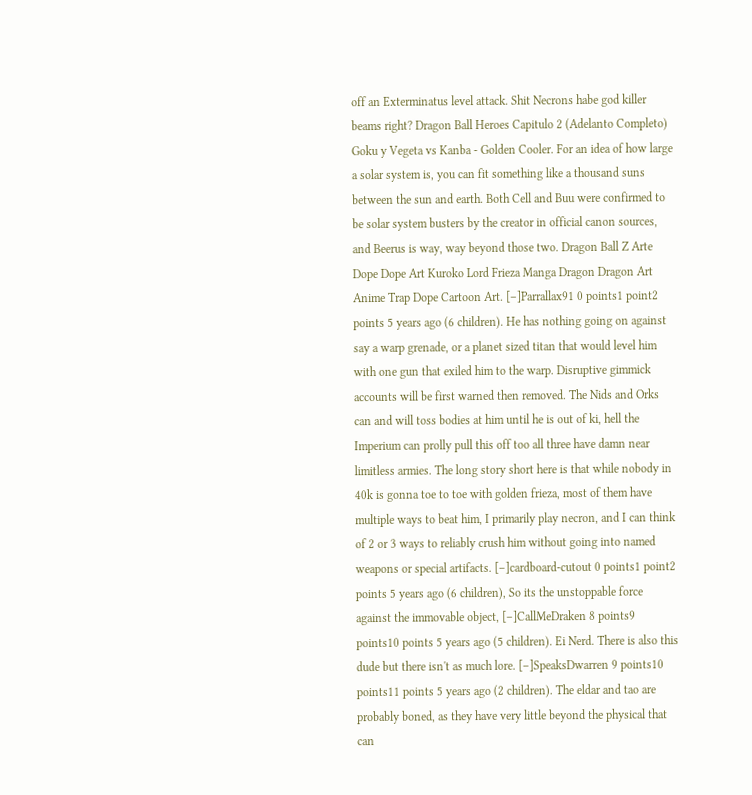off an Exterminatus level attack. Shit Necrons habe god killer beams right? Dragon Ball Heroes Capitulo 2 (Adelanto Completo) Goku y Vegeta vs Kanba - Golden Cooler. For an idea of how large a solar system is, you can fit something like a thousand suns between the sun and earth. Both Cell and Buu were confirmed to be solar system busters by the creator in official canon sources, and Beerus is way, way beyond those two. Dragon Ball Z Arte Dope Dope Art Kuroko Lord Frieza Manga Dragon Dragon Art Anime Trap Dope Cartoon Art. [–]Parrallax91 0 points1 point2 points 5 years ago (6 children). He has nothing going on against say a warp grenade, or a planet sized titan that would level him with one gun that exiled him to the warp. Disruptive gimmick accounts will be first warned then removed. The Nids and Orks can and will toss bodies at him until he is out of ki, hell the Imperium can prolly pull this off too all three have damn near limitless armies. The long story short here is that while nobody in 40k is gonna toe to toe with golden frieza, most of them have multiple ways to beat him, I primarily play necron, and I can think of 2 or 3 ways to reliably crush him without going into named weapons or special artifacts. [–]cardboard-cutout 0 points1 point2 points 5 years ago (6 children), So its the unstoppable force against the immovable object, [–]CallMeDraken 8 points9 points10 points 5 years ago (5 children). Ei Nerd. There is also this dude but there isn't as much lore. [–]SpeaksDwarren 9 points10 points11 points 5 years ago (2 children). The eldar and tao are probably boned, as they have very little beyond the physical that can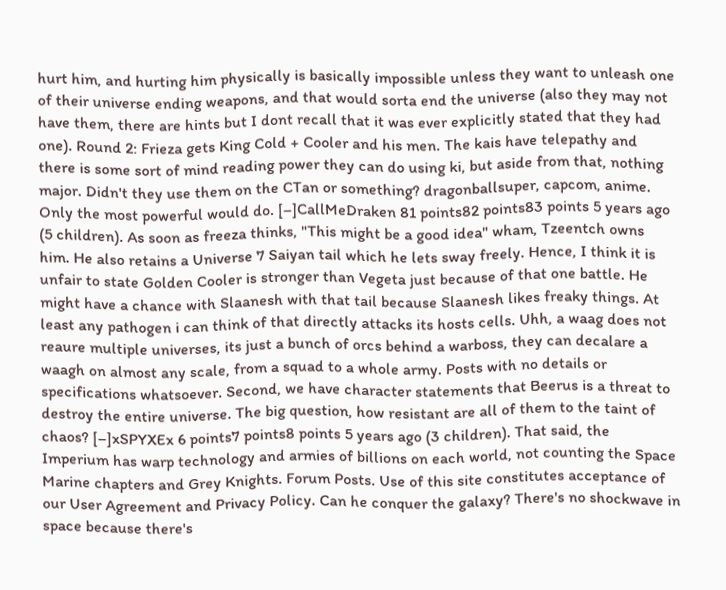hurt him, and hurting him physically is basically impossible unless they want to unleash one of their universe ending weapons, and that would sorta end the universe (also they may not have them, there are hints but I dont recall that it was ever explicitly stated that they had one). Round 2: Frieza gets King Cold + Cooler and his men. The kais have telepathy and there is some sort of mind reading power they can do using ki, but aside from that, nothing major. Didn't they use them on the CTan or something? dragonballsuper, capcom, anime. Only the most powerful would do. [–]CallMeDraken 81 points82 points83 points 5 years ago (5 children). As soon as freeza thinks, "This might be a good idea" wham, Tzeentch owns him. He also retains a Universe 7 Saiyan tail which he lets sway freely. Hence, I think it is unfair to state Golden Cooler is stronger than Vegeta just because of that one battle. He might have a chance with Slaanesh with that tail because Slaanesh likes freaky things. At least any pathogen i can think of that directly attacks its hosts cells. Uhh, a waag does not reaure multiple universes, its just a bunch of orcs behind a warboss, they can decalare a waagh on almost any scale, from a squad to a whole army. Posts with no details or specifications whatsoever. Second, we have character statements that Beerus is a threat to destroy the entire universe. The big question, how resistant are all of them to the taint of chaos? [–]xSPYXEx 6 points7 points8 points 5 years ago (3 children). That said, the Imperium has warp technology and armies of billions on each world, not counting the Space Marine chapters and Grey Knights. Forum Posts. Use of this site constitutes acceptance of our User Agreement and Privacy Policy. Can he conquer the galaxy? There's no shockwave in space because there's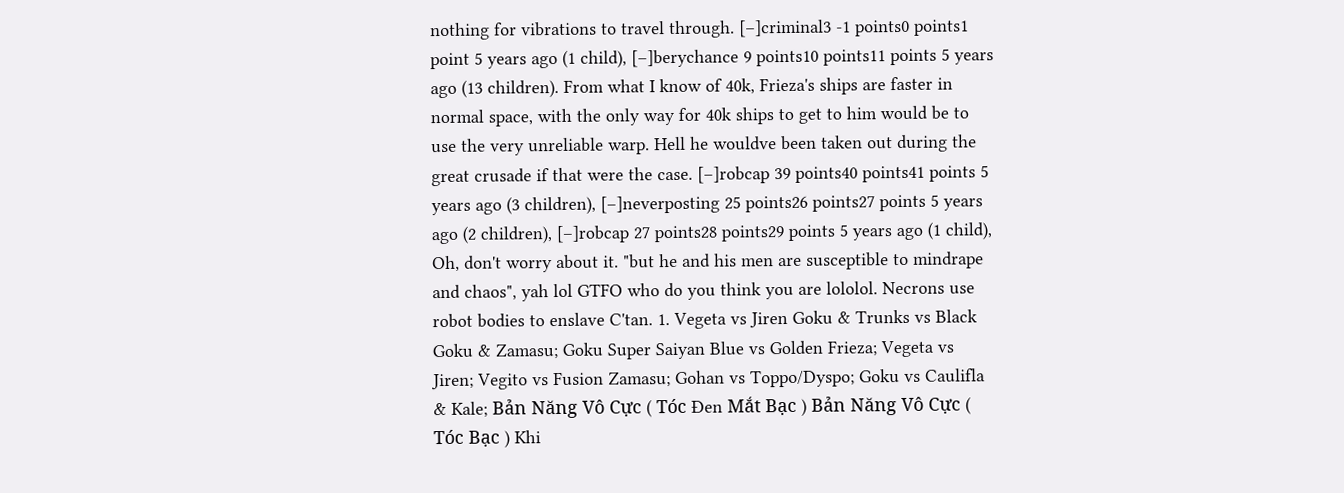nothing for vibrations to travel through. [–]criminal3 -1 points0 points1 point 5 years ago (1 child), [–]berychance 9 points10 points11 points 5 years ago (13 children). From what I know of 40k, Frieza's ships are faster in normal space, with the only way for 40k ships to get to him would be to use the very unreliable warp. Hell he wouldve been taken out during the great crusade if that were the case. [–]robcap 39 points40 points41 points 5 years ago (3 children), [–]neverposting 25 points26 points27 points 5 years ago (2 children), [–]robcap 27 points28 points29 points 5 years ago (1 child), Oh, don't worry about it. "but he and his men are susceptible to mindrape and chaos", yah lol GTFO who do you think you are lololol. Necrons use robot bodies to enslave C'tan. 1. Vegeta vs Jiren Goku & Trunks vs Black Goku & Zamasu; Goku Super Saiyan Blue vs Golden Frieza; Vegeta vs Jiren; Vegito vs Fusion Zamasu; Gohan vs Toppo/Dyspo; Goku vs Caulifla & Kale; Bản Năng Vô Cực ( Tóc Đen Mắt Bạc ) Bản Năng Vô Cực ( Tóc Bạc ) Khi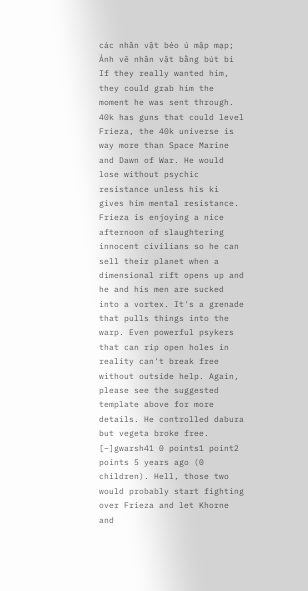các nhân vật béo ú mập mạp; Ảnh vẽ nhân vật bằng bút bi If they really wanted him, they could grab him the moment he was sent through. 40k has guns that could level Frieza, the 40k universe is way more than Space Marine and Dawn of War. He would lose without psychic resistance unless his ki gives him mental resistance. Frieza is enjoying a nice afternoon of slaughtering innocent civilians so he can sell their planet when a dimensional rift opens up and he and his men are sucked into a vortex. It's a grenade that pulls things into the warp. Even powerful psykers that can rip open holes in reality can't break free without outside help. Again, please see the suggested template above for more details. He controlled dabura but vegeta broke free. [–]gwarsh41 0 points1 point2 points 5 years ago (0 children). Hell, those two would probably start fighting over Frieza and let Khorne and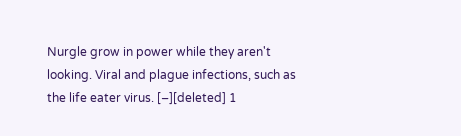Nurgle grow in power while they aren't looking. Viral and plague infections, such as the life eater virus. [–][deleted] 1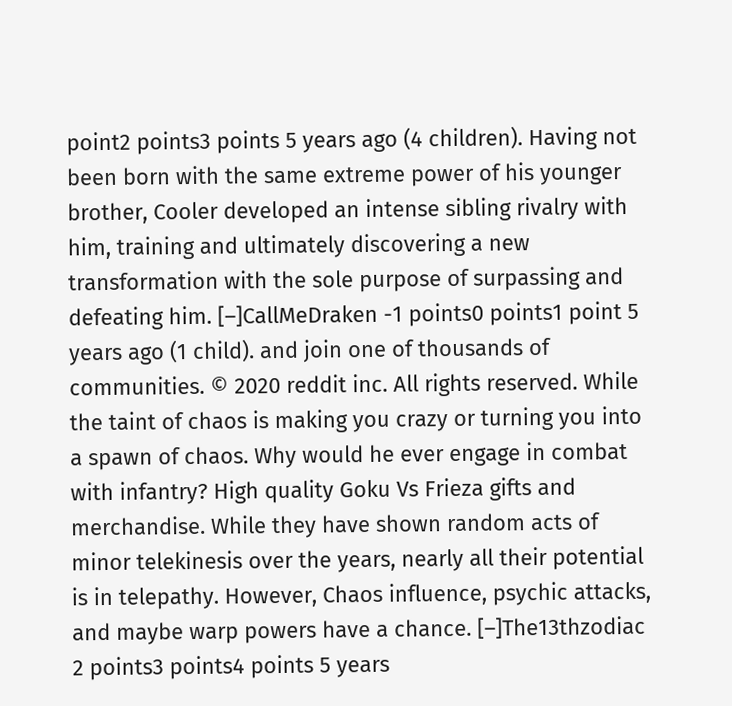point2 points3 points 5 years ago (4 children). Having not been born with the same extreme power of his younger brother, Cooler developed an intense sibling rivalry with him, training and ultimately discovering a new transformation with the sole purpose of surpassing and defeating him. [–]CallMeDraken -1 points0 points1 point 5 years ago (1 child). and join one of thousands of communities. © 2020 reddit inc. All rights reserved. While the taint of chaos is making you crazy or turning you into a spawn of chaos. Why would he ever engage in combat with infantry? High quality Goku Vs Frieza gifts and merchandise. While they have shown random acts of minor telekinesis over the years, nearly all their potential is in telepathy. However, Chaos influence, psychic attacks, and maybe warp powers have a chance. [–]The13thzodiac 2 points3 points4 points 5 years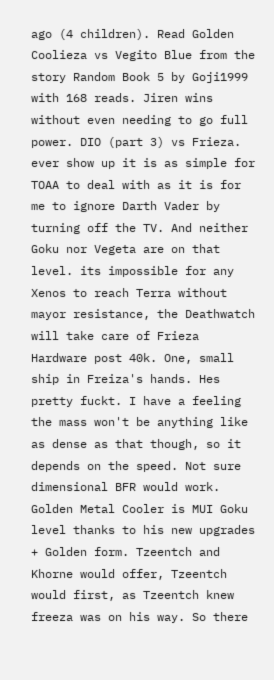ago (4 children). Read Golden Coolieza vs Vegito Blue from the story Random Book 5 by Goji1999 with 168 reads. Jiren wins without even needing to go full power. DIO (part 3) vs Frieza. ever show up it is as simple for TOAA to deal with as it is for me to ignore Darth Vader by turning off the TV. And neither Goku nor Vegeta are on that level. its impossible for any Xenos to reach Terra without mayor resistance, the Deathwatch will take care of Frieza Hardware post 40k. One, small ship in Freiza's hands. Hes pretty fuckt. I have a feeling the mass won't be anything like as dense as that though, so it depends on the speed. Not sure dimensional BFR would work. Golden Metal Cooler is MUI Goku level thanks to his new upgrades + Golden form. Tzeentch and Khorne would offer, Tzeentch would first, as Tzeentch knew freeza was on his way. So there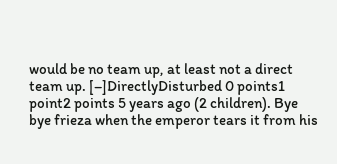would be no team up, at least not a direct team up. [–]DirectlyDisturbed 0 points1 point2 points 5 years ago (2 children). Bye bye frieza when the emperor tears it from his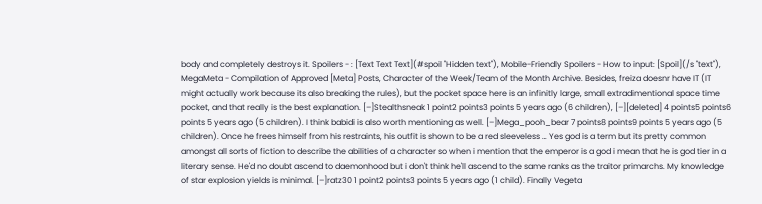body and completely destroys it. Spoilers - : [Text Text Text](#spoil "Hidden text"), Mobile-Friendly Spoilers - How to input: [Spoil](/s "text"), MegaMeta - Compilation of Approved [Meta] Posts, Character of the Week/Team of the Month Archive. Besides, freiza doesnr have IT (IT might actually work because its also breaking the rules), but the pocket space here is an infinitly large, small extradimentional space time pocket, and that really is the best explanation. [–]Stealthsneak 1 point2 points3 points 5 years ago (6 children), [–][deleted] 4 points5 points6 points 5 years ago (5 children). I think babidi is also worth mentioning as well. [–]Mega_pooh_bear 7 points8 points9 points 5 years ago (5 children). Once he frees himself from his restraints, his outfit is shown to be a red sleeveless … Yes god is a term but its pretty common amongst all sorts of fiction to describe the abilities of a character so when i mention that the emperor is a god i mean that he is god tier in a literary sense. He'd no doubt ascend to daemonhood but i don't think he'll ascend to the same ranks as the traitor primarchs. My knowledge of star explosion yields is minimal. [–]ratz30 1 point2 points3 points 5 years ago (1 child). Finally Vegeta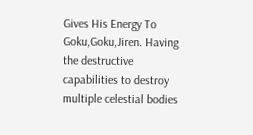Gives His Energy To Goku,Goku,Jiren. Having the destructive capabilities to destroy multiple celestial bodies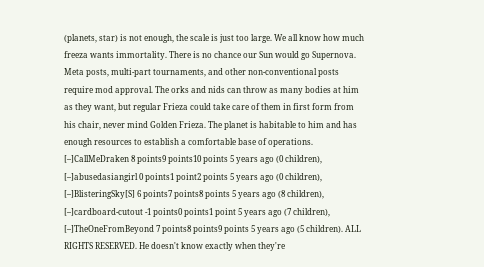(planets, star) is not enough, the scale is just too large. We all know how much freeza wants immortality. There is no chance our Sun would go Supernova. Meta posts, multi-part tournaments, and other non-conventional posts require mod approval. The orks and nids can throw as many bodies at him as they want, but regular Frieza could take care of them in first form from his chair, never mind Golden Frieza. The planet is habitable to him and has enough resources to establish a comfortable base of operations. [–]CallMeDraken 8 points9 points10 points 5 years ago (0 children), [–]abusedasiangirl 0 points1 point2 points 5 years ago (0 children), [–]BlisteringSky[S] 6 points7 points8 points 5 years ago (8 children), [–]cardboard-cutout -1 points0 points1 point 5 years ago (7 children), [–]TheOneFromBeyond 7 points8 points9 points 5 years ago (5 children). ALL RIGHTS RESERVED. He doesn't know exactly when they're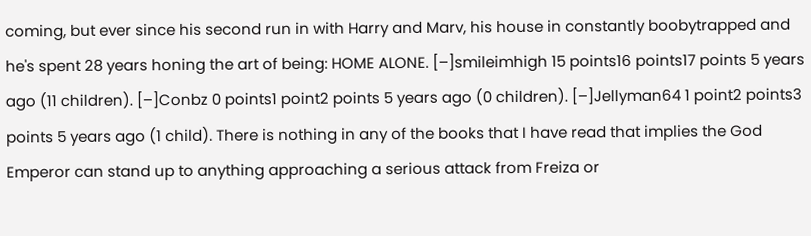coming, but ever since his second run in with Harry and Marv, his house in constantly boobytrapped and he's spent 28 years honing the art of being: HOME ALONE. [–]smileimhigh 15 points16 points17 points 5 years ago (11 children). [–]Conbz 0 points1 point2 points 5 years ago (0 children). [–]Jellyman64 1 point2 points3 points 5 years ago (1 child). There is nothing in any of the books that I have read that implies the God Emperor can stand up to anything approaching a serious attack from Freiza or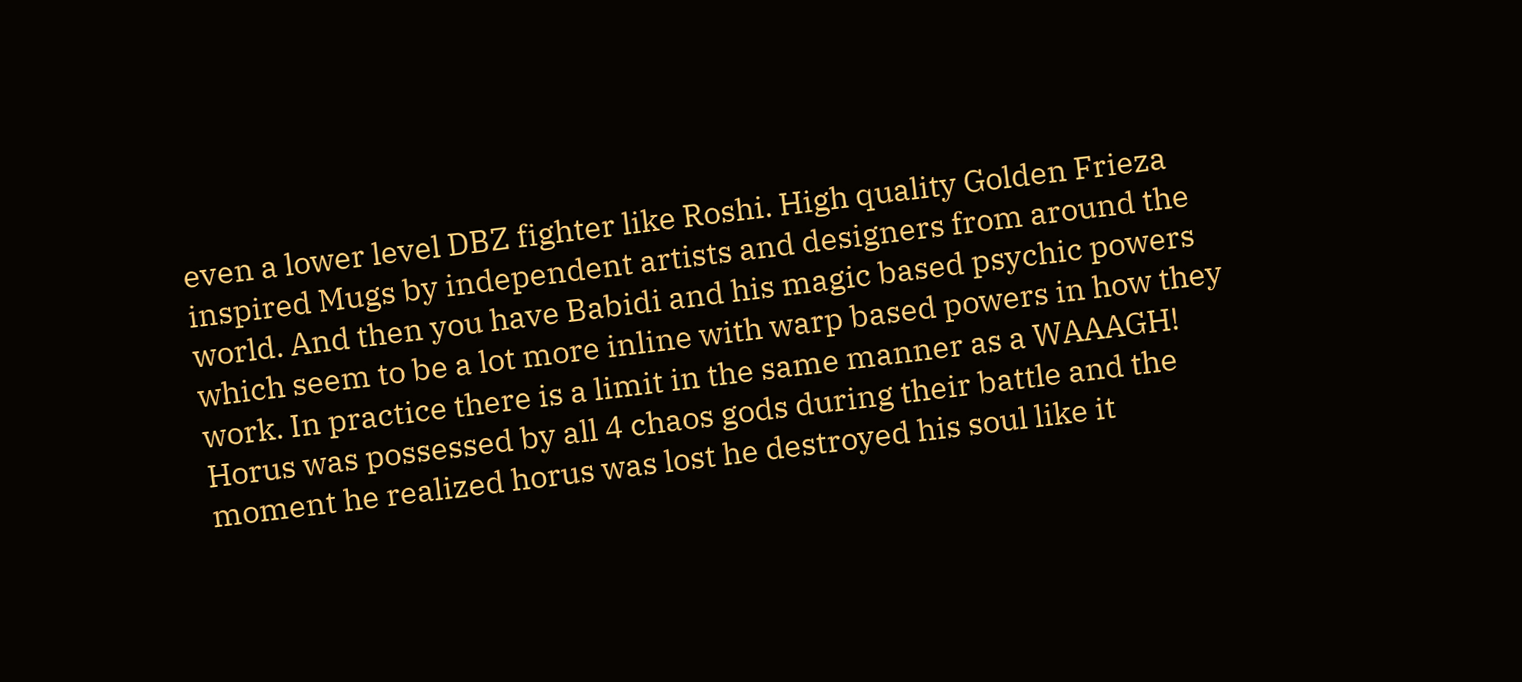even a lower level DBZ fighter like Roshi. High quality Golden Frieza inspired Mugs by independent artists and designers from around the world. And then you have Babidi and his magic based psychic powers which seem to be a lot more inline with warp based powers in how they work. In practice there is a limit in the same manner as a WAAAGH! Horus was possessed by all 4 chaos gods during their battle and the moment he realized horus was lost he destroyed his soul like it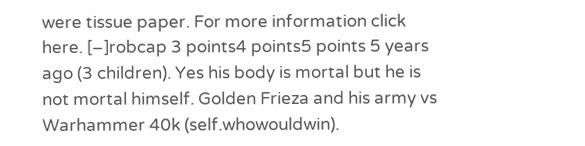were tissue paper. For more information click here. [–]robcap 3 points4 points5 points 5 years ago (3 children). Yes his body is mortal but he is not mortal himself. Golden Frieza and his army vs Warhammer 40k (self.whowouldwin).